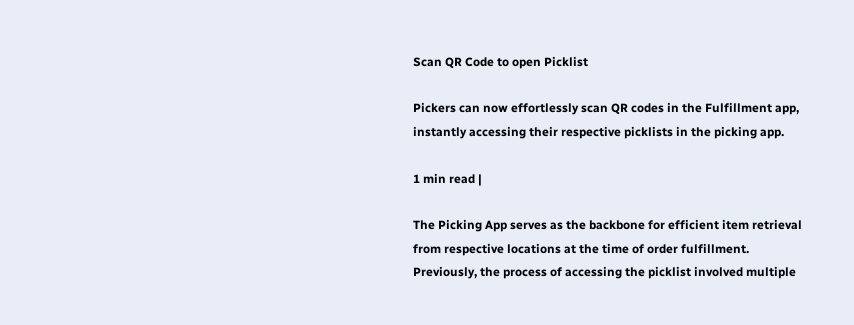Scan QR Code to open Picklist

Pickers can now effortlessly scan QR codes in the Fulfillment app, instantly accessing their respective picklists in the picking app.

1 min read |

The Picking App serves as the backbone for efficient item retrieval from respective locations at the time of order fulfillment. Previously, the process of accessing the picklist involved multiple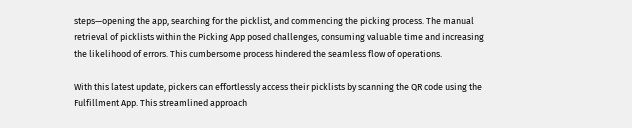steps—opening the app, searching for the picklist, and commencing the picking process. The manual retrieval of picklists within the Picking App posed challenges, consuming valuable time and increasing the likelihood of errors. This cumbersome process hindered the seamless flow of operations.

With this latest update, pickers can effortlessly access their picklists by scanning the QR code using the Fulfillment App. This streamlined approach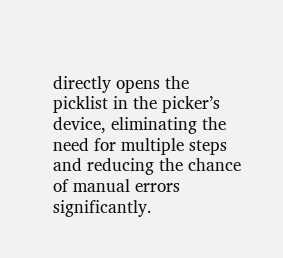directly opens the picklist in the picker’s device, eliminating the need for multiple steps and reducing the chance of manual errors significantly.